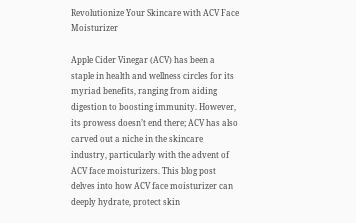Revolutionize Your Skincare with ACV Face Moisturizer

Apple Cider Vinegar (ACV) has been a staple in health and wellness circles for its myriad benefits, ranging from aiding digestion to boosting immunity. However, its prowess doesn’t end there; ACV has also carved out a niche in the skincare industry, particularly with the advent of ACV face moisturizers. This blog post delves into how ACV face moisturizer can deeply hydrate, protect skin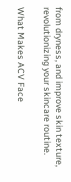from dryness, and improve skin texture, revolutionizing your skincare routine.

What Makes ACV Face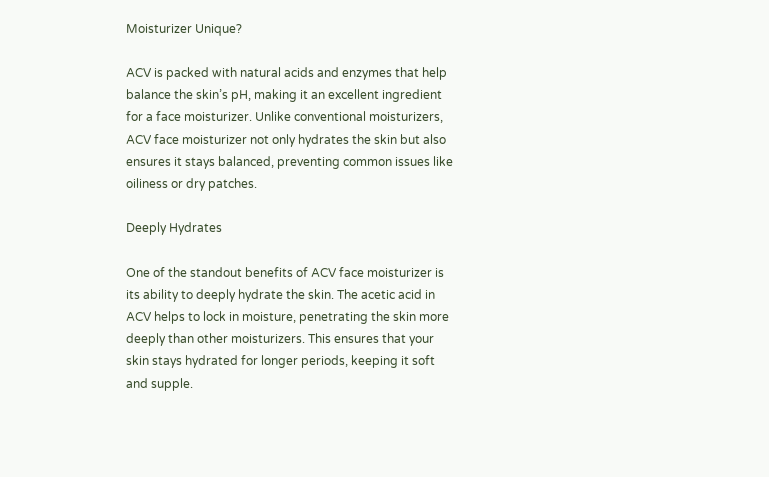Moisturizer Unique?

ACV is packed with natural acids and enzymes that help balance the skin’s pH, making it an excellent ingredient for a face moisturizer. Unlike conventional moisturizers, ACV face moisturizer not only hydrates the skin but also ensures it stays balanced, preventing common issues like oiliness or dry patches.

Deeply Hydrates

One of the standout benefits of ACV face moisturizer is its ability to deeply hydrate the skin. The acetic acid in ACV helps to lock in moisture, penetrating the skin more deeply than other moisturizers. This ensures that your skin stays hydrated for longer periods, keeping it soft and supple.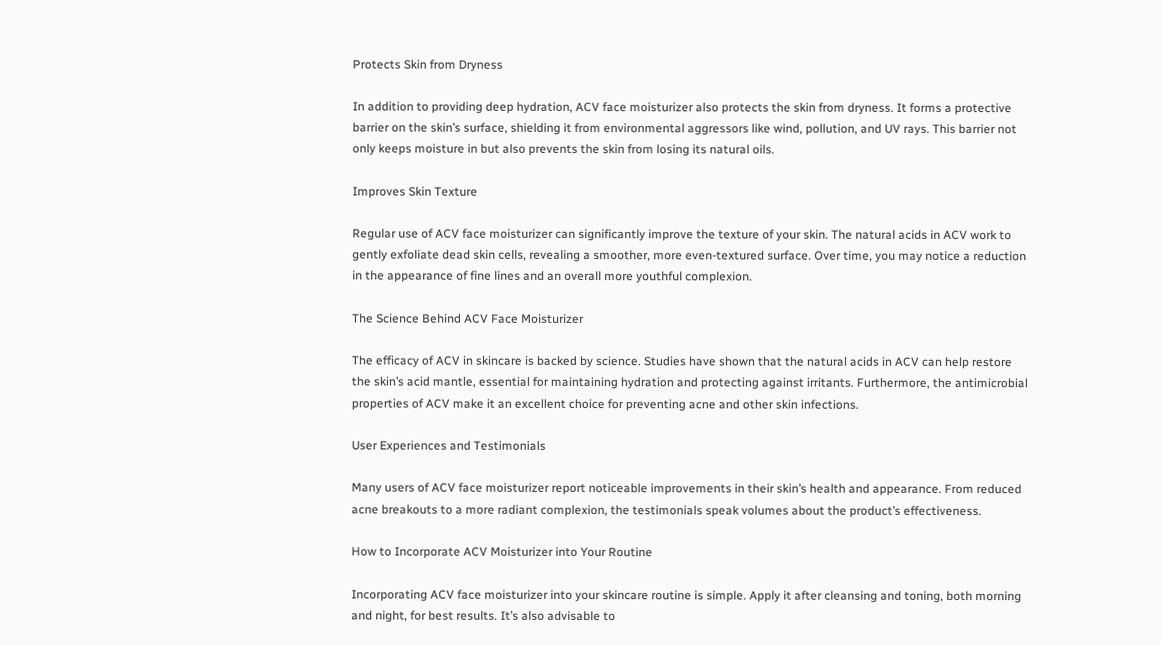Protects Skin from Dryness

In addition to providing deep hydration, ACV face moisturizer also protects the skin from dryness. It forms a protective barrier on the skin’s surface, shielding it from environmental aggressors like wind, pollution, and UV rays. This barrier not only keeps moisture in but also prevents the skin from losing its natural oils.

Improves Skin Texture

Regular use of ACV face moisturizer can significantly improve the texture of your skin. The natural acids in ACV work to gently exfoliate dead skin cells, revealing a smoother, more even-textured surface. Over time, you may notice a reduction in the appearance of fine lines and an overall more youthful complexion.

The Science Behind ACV Face Moisturizer

The efficacy of ACV in skincare is backed by science. Studies have shown that the natural acids in ACV can help restore the skin’s acid mantle, essential for maintaining hydration and protecting against irritants. Furthermore, the antimicrobial properties of ACV make it an excellent choice for preventing acne and other skin infections.

User Experiences and Testimonials

Many users of ACV face moisturizer report noticeable improvements in their skin’s health and appearance. From reduced acne breakouts to a more radiant complexion, the testimonials speak volumes about the product’s effectiveness.

How to Incorporate ACV Moisturizer into Your Routine

Incorporating ACV face moisturizer into your skincare routine is simple. Apply it after cleansing and toning, both morning and night, for best results. It’s also advisable to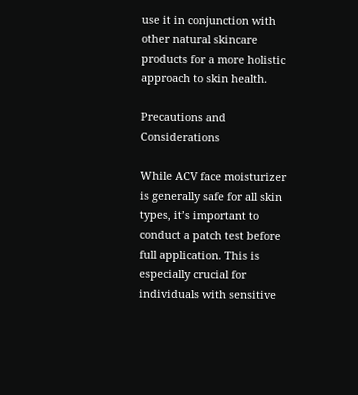use it in conjunction with other natural skincare products for a more holistic approach to skin health.

Precautions and Considerations

While ACV face moisturizer is generally safe for all skin types, it’s important to conduct a patch test before full application. This is especially crucial for individuals with sensitive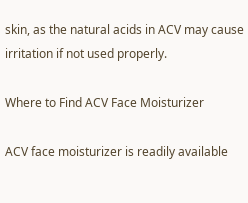skin, as the natural acids in ACV may cause irritation if not used properly.

Where to Find ACV Face Moisturizer

ACV face moisturizer is readily available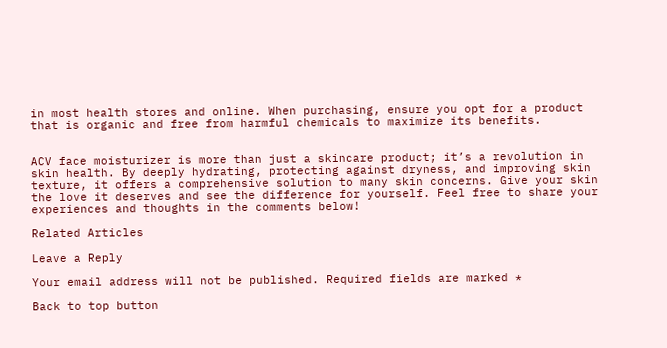in most health stores and online. When purchasing, ensure you opt for a product that is organic and free from harmful chemicals to maximize its benefits.


ACV face moisturizer is more than just a skincare product; it’s a revolution in skin health. By deeply hydrating, protecting against dryness, and improving skin texture, it offers a comprehensive solution to many skin concerns. Give your skin the love it deserves and see the difference for yourself. Feel free to share your experiences and thoughts in the comments below!

Related Articles

Leave a Reply

Your email address will not be published. Required fields are marked *

Back to top button